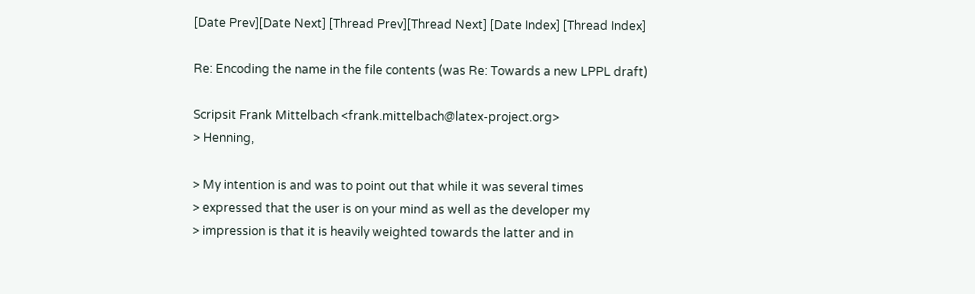[Date Prev][Date Next] [Thread Prev][Thread Next] [Date Index] [Thread Index]

Re: Encoding the name in the file contents (was Re: Towards a new LPPL draft)

Scripsit Frank Mittelbach <frank.mittelbach@latex-project.org>
> Henning,

> My intention is and was to point out that while it was several times
> expressed that the user is on your mind as well as the developer my
> impression is that it is heavily weighted towards the latter and in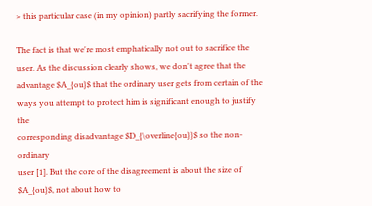> this particular case (in my opinion) partly sacrifying the former.

The fact is that we're most emphatically not out to sacrifice the
user. As the discussion clearly shows, we don't agree that the
advantage $A_{ou}$ that the ordinary user gets from certain of the
ways you attempt to protect him is significant enough to justify the
corresponding disadvantage $D_{\overline{ou}}$ so the non-ordinary
user [1]. But the core of the disagreement is about the size of
$A_{ou}$, not about how to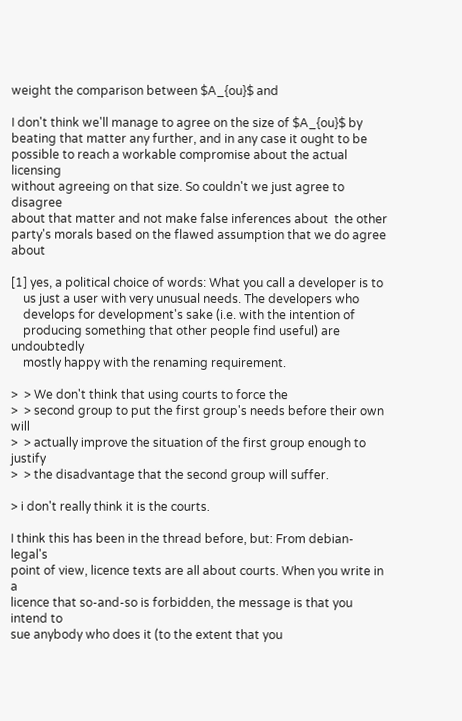weight the comparison between $A_{ou}$ and

I don't think we'll manage to agree on the size of $A_{ou}$ by
beating that matter any further, and in any case it ought to be
possible to reach a workable compromise about the actual licensing
without agreeing on that size. So couldn't we just agree to disagree
about that matter and not make false inferences about  the other
party's morals based on the flawed assumption that we do agree about

[1] yes, a political choice of words: What you call a developer is to
    us just a user with very unusual needs. The developers who
    develops for development's sake (i.e. with the intention of
    producing something that other people find useful) are undoubtedly
    mostly happy with the renaming requirement.

>  > We don't think that using courts to force the
>  > second group to put the first group's needs before their own will
>  > actually improve the situation of the first group enough to justify
>  > the disadvantage that the second group will suffer.

> i don't really think it is the courts.

I think this has been in the thread before, but: From debian-legal's
point of view, licence texts are all about courts. When you write in a
licence that so-and-so is forbidden, the message is that you intend to
sue anybody who does it (to the extent that you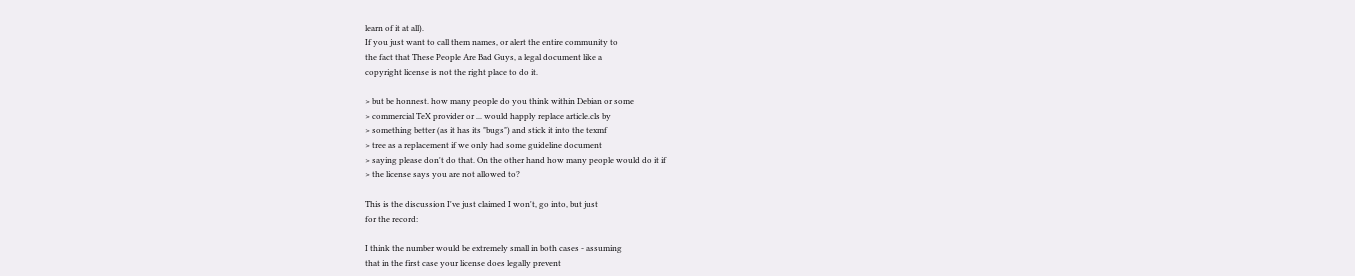learn of it at all).
If you just want to call them names, or alert the entire community to
the fact that These People Are Bad Guys, a legal document like a
copyright license is not the right place to do it.

> but be honnest. how many people do you think within Debian or some
> commercial TeX provider or ... would happly replace article.cls by
> something better (as it has its "bugs") and stick it into the texmf
> tree as a replacement if we only had some guideline document
> saying please don't do that. On the other hand how many people would do it if
> the license says you are not allowed to?

This is the discussion I've just claimed I won't, go into, but just
for the record:

I think the number would be extremely small in both cases - assuming
that in the first case your license does legally prevent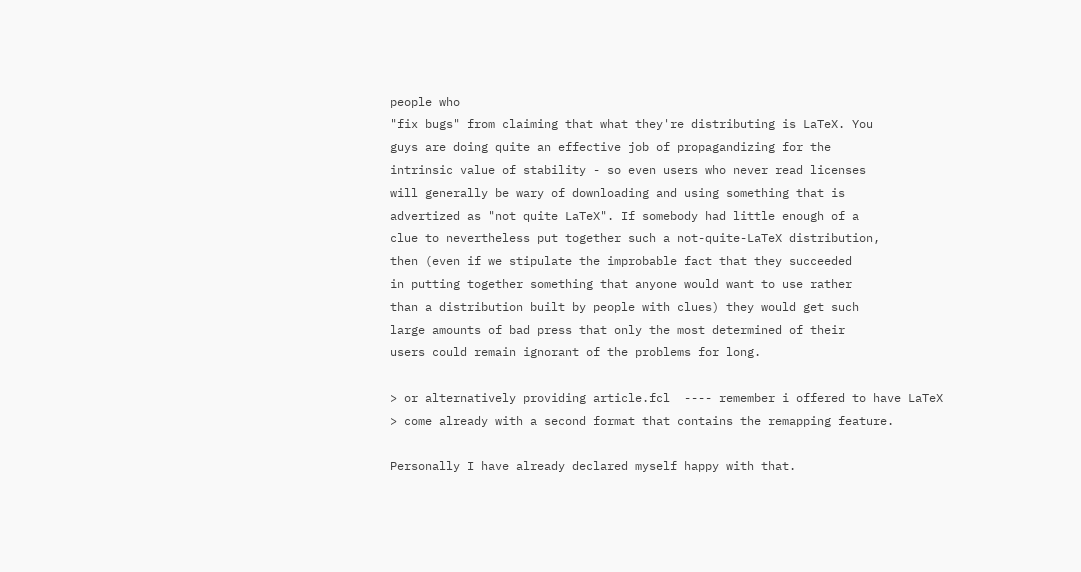people who
"fix bugs" from claiming that what they're distributing is LaTeX. You
guys are doing quite an effective job of propagandizing for the
intrinsic value of stability - so even users who never read licenses
will generally be wary of downloading and using something that is
advertized as "not quite LaTeX". If somebody had little enough of a
clue to nevertheless put together such a not-quite-LaTeX distribution,
then (even if we stipulate the improbable fact that they succeeded
in putting together something that anyone would want to use rather
than a distribution built by people with clues) they would get such
large amounts of bad press that only the most determined of their
users could remain ignorant of the problems for long.

> or alternatively providing article.fcl  ---- remember i offered to have LaTeX
> come already with a second format that contains the remapping feature.

Personally I have already declared myself happy with that.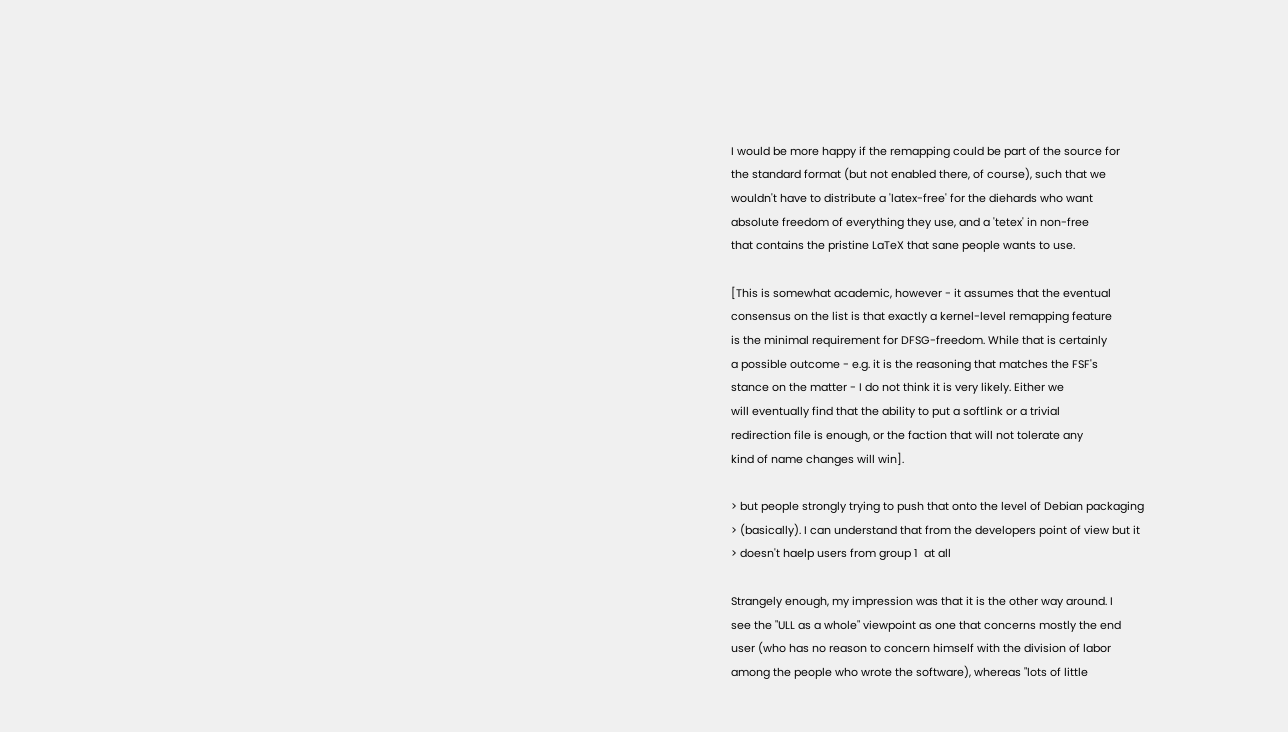I would be more happy if the remapping could be part of the source for
the standard format (but not enabled there, of course), such that we
wouldn't have to distribute a 'latex-free' for the diehards who want
absolute freedom of everything they use, and a 'tetex' in non-free
that contains the pristine LaTeX that sane people wants to use.

[This is somewhat academic, however - it assumes that the eventual
consensus on the list is that exactly a kernel-level remapping feature
is the minimal requirement for DFSG-freedom. While that is certainly
a possible outcome - e.g. it is the reasoning that matches the FSF's
stance on the matter - I do not think it is very likely. Either we
will eventually find that the ability to put a softlink or a trivial
redirection file is enough, or the faction that will not tolerate any
kind of name changes will win].

> but people strongly trying to push that onto the level of Debian packaging
> (basically). I can understand that from the developers point of view but it
> doesn't haelp users from group 1  at all

Strangely enough, my impression was that it is the other way around. I
see the "ULL as a whole" viewpoint as one that concerns mostly the end
user (who has no reason to concern himself with the division of labor
among the people who wrote the software), whereas "lots of little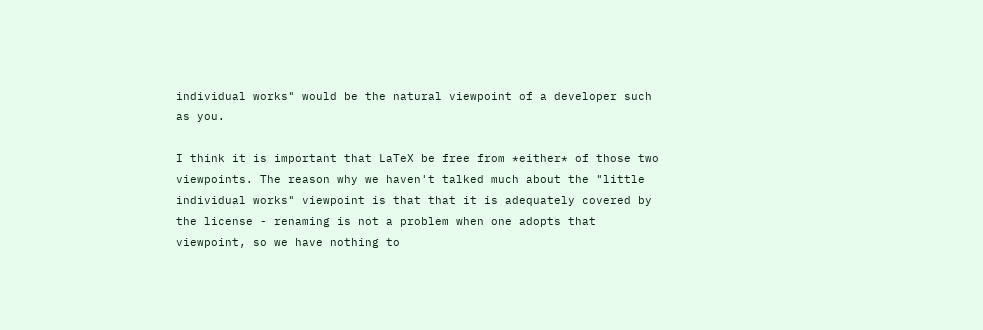individual works" would be the natural viewpoint of a developer such
as you.

I think it is important that LaTeX be free from *either* of those two
viewpoints. The reason why we haven't talked much about the "little
individual works" viewpoint is that that it is adequately covered by
the license - renaming is not a problem when one adopts that
viewpoint, so we have nothing to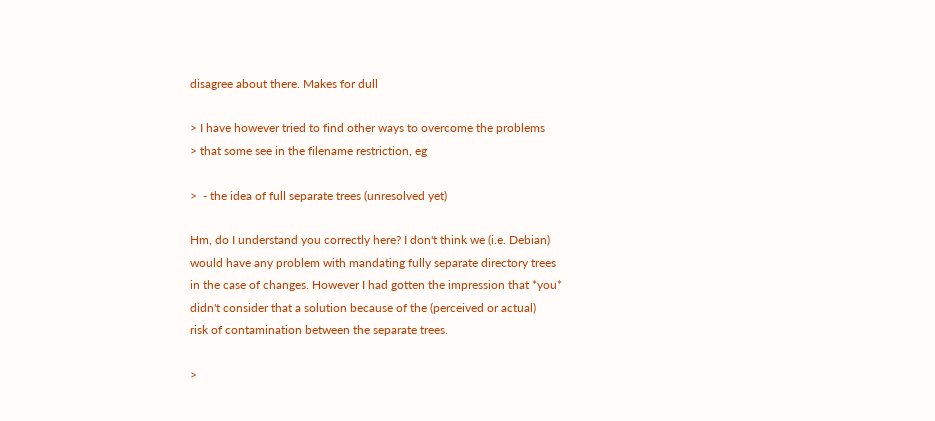disagree about there. Makes for dull

> I have however tried to find other ways to overcome the problems
> that some see in the filename restriction, eg

>  - the idea of full separate trees (unresolved yet)

Hm, do I understand you correctly here? I don't think we (i.e. Debian)
would have any problem with mandating fully separate directory trees
in the case of changes. However I had gotten the impression that *you*
didn't consider that a solution because of the (perceived or actual)
risk of contamination between the separate trees.

>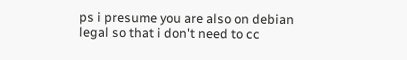ps i presume you are also on debian legal so that i don't need to cc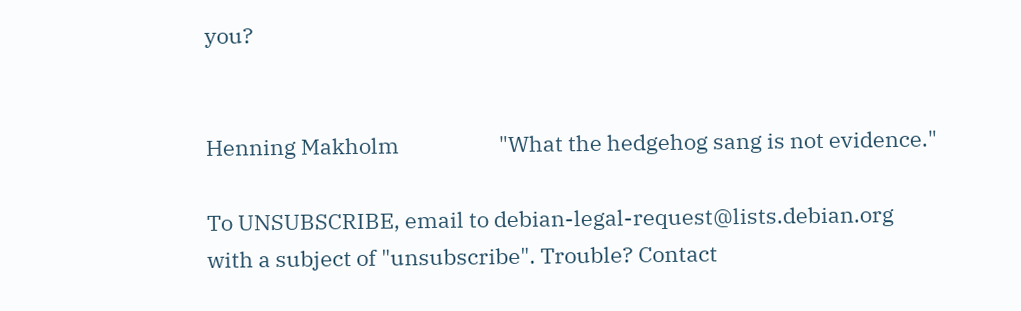you?


Henning Makholm                    "What the hedgehog sang is not evidence."

To UNSUBSCRIBE, email to debian-legal-request@lists.debian.org
with a subject of "unsubscribe". Trouble? Contact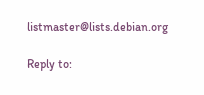listmaster@lists.debian.org

Reply to: